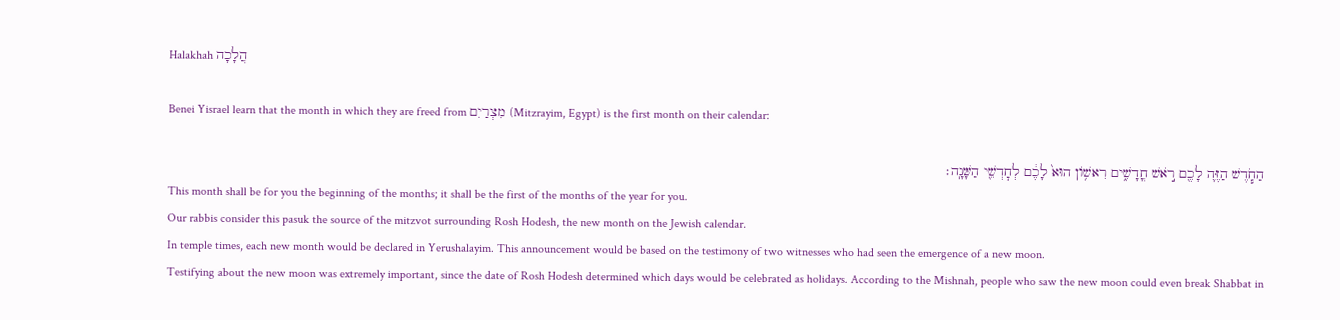Halakhah הֲלָכָה

Benei Yisrael learn that the month in which they are freed from מִצְרַיִם (Mitzrayim, Egypt) is the first month on their calendar:

הַחֹ֧דֶשׁ הַזֶּ֛ה לָכֶ֖ם רֹ֣אשׁ חֳדָשִׁ֑ים רִאשׁ֥וֹן הוּא֙ לָכֶ֔ם לְחׇדְשֵׁ֖י הַשָּׁנָֽה׃
This month shall be for you the beginning of the months; it shall be the first of the months of the year for you.
Our rabbis consider this pasuk the source of the mitzvot surrounding Rosh Hodesh, the new month on the Jewish calendar.
In temple times, each new month would be declared in Yerushalayim. This announcement would be based on the testimony of two witnesses who had seen the emergence of a new moon.
Testifying about the new moon was extremely important, since the date of Rosh Hodesh determined which days would be celebrated as holidays. According to the Mishnah, people who saw the new moon could even break Shabbat in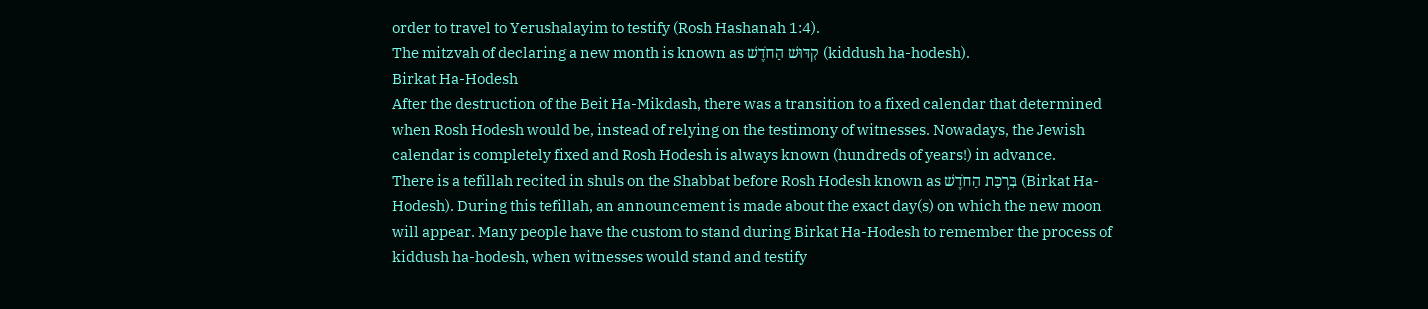order to travel to Yerushalayim to testify (Rosh Hashanah 1:4).
The mitzvah of declaring a new month is known as קִדּוּשׁ הַחֹדֶשׁ (kiddush ha-hodesh).
Birkat Ha-Hodesh
After the destruction of the Beit Ha-Mikdash, there was a transition to a fixed calendar that determined when Rosh Hodesh would be, instead of relying on the testimony of witnesses. Nowadays, the Jewish calendar is completely fixed and Rosh Hodesh is always known (hundreds of years!) in advance.
There is a tefillah recited in shuls on the Shabbat before Rosh Hodesh known as בִּרְכַּת הַחֹדֶשׁ (Birkat Ha-Hodesh). During this tefillah, an announcement is made about the exact day(s) on which the new moon will appear. Many people have the custom to stand during Birkat Ha-Hodesh to remember the process of kiddush ha-hodesh, when witnesses would stand and testify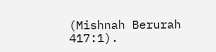(Mishnah Berurah 417:1).